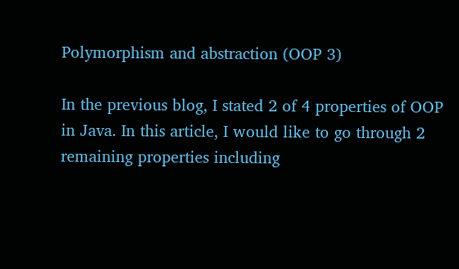Polymorphism and abstraction (OOP 3)

In the previous blog, I stated 2 of 4 properties of OOP in Java. In this article, I would like to go through 2 remaining properties including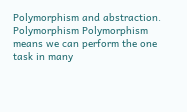Polymorphism and abstraction. Polymorphism Polymorphism means we can perform the one task in many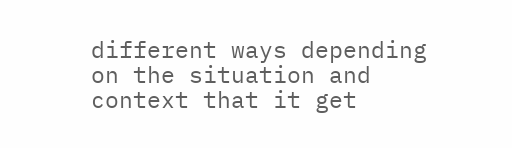different ways depending on the situation and context that it get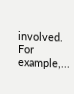involved. For example,...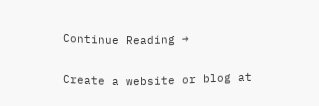Continue Reading →

Create a website or blog at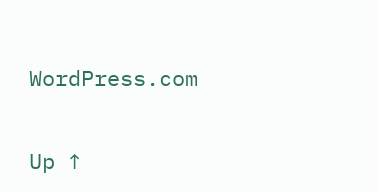WordPress.com

Up ↑